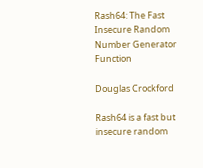Rash64: The Fast Insecure Random Number Generator Function

Douglas Crockford

Rash64 is a fast but insecure random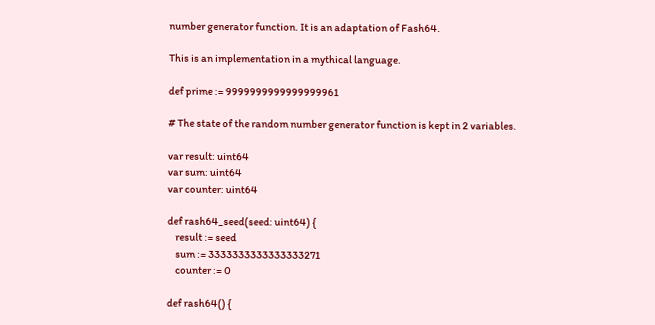number generator function. It is an adaptation of Fash64.

This is an implementation in a mythical language.

def prime := 9999999999999999961

# The state of the random number generator function is kept in 2 variables.

var result: uint64
var sum: uint64
var counter: uint64

def rash64_seed(seed: uint64) {
    result := seed
    sum := 3333333333333333271
    counter := 0

def rash64() {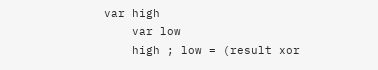var high
    var low
    high ; low = (result xor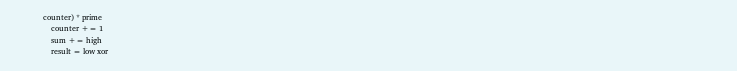counter) * prime
    counter += 1
    sum += high
    result = low xor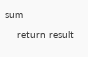sum
    return result